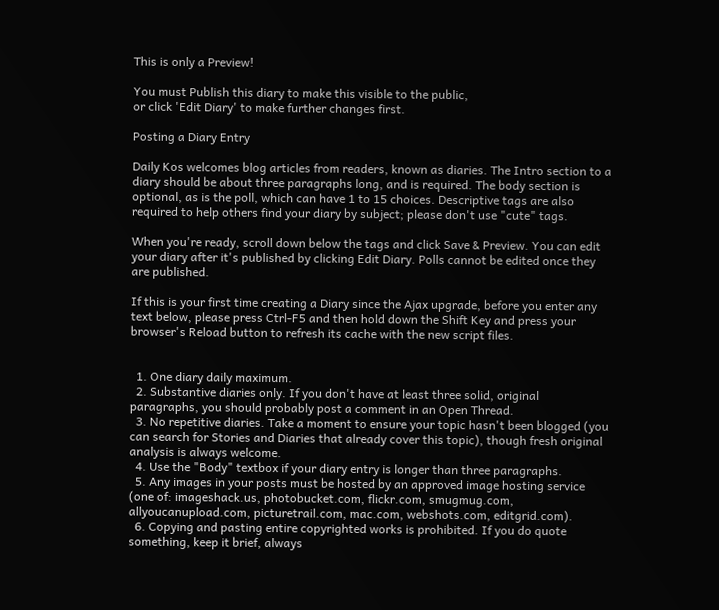This is only a Preview!

You must Publish this diary to make this visible to the public,
or click 'Edit Diary' to make further changes first.

Posting a Diary Entry

Daily Kos welcomes blog articles from readers, known as diaries. The Intro section to a diary should be about three paragraphs long, and is required. The body section is optional, as is the poll, which can have 1 to 15 choices. Descriptive tags are also required to help others find your diary by subject; please don't use "cute" tags.

When you're ready, scroll down below the tags and click Save & Preview. You can edit your diary after it's published by clicking Edit Diary. Polls cannot be edited once they are published.

If this is your first time creating a Diary since the Ajax upgrade, before you enter any text below, please press Ctrl-F5 and then hold down the Shift Key and press your browser's Reload button to refresh its cache with the new script files.


  1. One diary daily maximum.
  2. Substantive diaries only. If you don't have at least three solid, original paragraphs, you should probably post a comment in an Open Thread.
  3. No repetitive diaries. Take a moment to ensure your topic hasn't been blogged (you can search for Stories and Diaries that already cover this topic), though fresh original analysis is always welcome.
  4. Use the "Body" textbox if your diary entry is longer than three paragraphs.
  5. Any images in your posts must be hosted by an approved image hosting service (one of: imageshack.us, photobucket.com, flickr.com, smugmug.com, allyoucanupload.com, picturetrail.com, mac.com, webshots.com, editgrid.com).
  6. Copying and pasting entire copyrighted works is prohibited. If you do quote something, keep it brief, always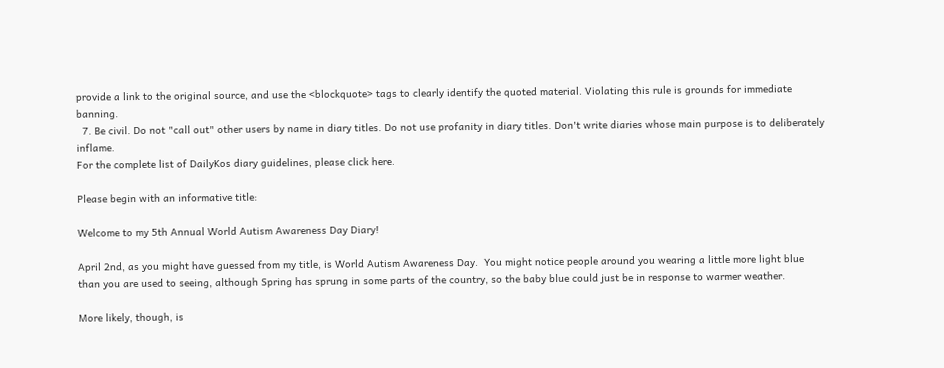provide a link to the original source, and use the <blockquote> tags to clearly identify the quoted material. Violating this rule is grounds for immediate banning.
  7. Be civil. Do not "call out" other users by name in diary titles. Do not use profanity in diary titles. Don't write diaries whose main purpose is to deliberately inflame.
For the complete list of DailyKos diary guidelines, please click here.

Please begin with an informative title:

Welcome to my 5th Annual World Autism Awareness Day Diary!

April 2nd, as you might have guessed from my title, is World Autism Awareness Day.  You might notice people around you wearing a little more light blue than you are used to seeing, although Spring has sprung in some parts of the country, so the baby blue could just be in response to warmer weather.

More likely, though, is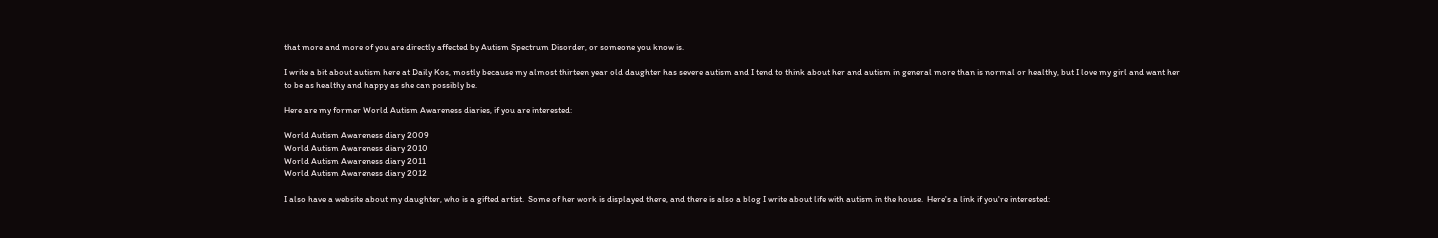that more and more of you are directly affected by Autism Spectrum Disorder, or someone you know is.

I write a bit about autism here at Daily Kos, mostly because my almost thirteen year old daughter has severe autism and I tend to think about her and autism in general more than is normal or healthy, but I love my girl and want her to be as healthy and happy as she can possibly be.

Here are my former World Autism Awareness diaries, if you are interested:

World Autism Awareness diary 2009
World Autism Awareness diary 2010
World Autism Awareness diary 2011
World Autism Awareness diary 2012

I also have a website about my daughter, who is a gifted artist.  Some of her work is displayed there, and there is also a blog I write about life with autism in the house.  Here's a link if you're interested: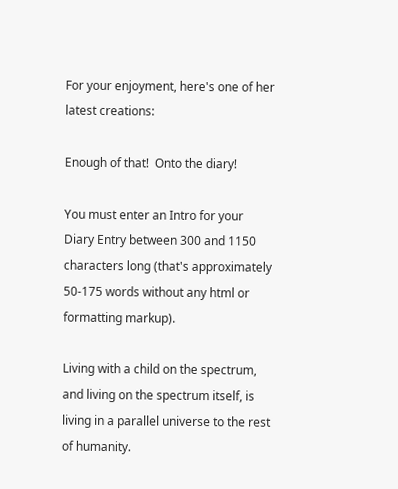For your enjoyment, here's one of her latest creations:

Enough of that!  Onto the diary!

You must enter an Intro for your Diary Entry between 300 and 1150 characters long (that's approximately 50-175 words without any html or formatting markup).

Living with a child on the spectrum, and living on the spectrum itself, is living in a parallel universe to the rest of humanity.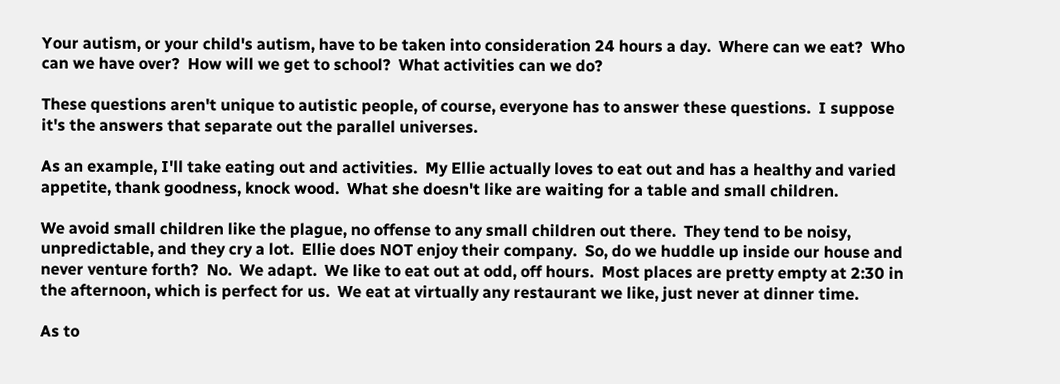Your autism, or your child's autism, have to be taken into consideration 24 hours a day.  Where can we eat?  Who can we have over?  How will we get to school?  What activities can we do?

These questions aren't unique to autistic people, of course, everyone has to answer these questions.  I suppose it's the answers that separate out the parallel universes.

As an example, I'll take eating out and activities.  My Ellie actually loves to eat out and has a healthy and varied appetite, thank goodness, knock wood.  What she doesn't like are waiting for a table and small children.

We avoid small children like the plague, no offense to any small children out there.  They tend to be noisy, unpredictable, and they cry a lot.  Ellie does NOT enjoy their company.  So, do we huddle up inside our house and never venture forth?  No.  We adapt.  We like to eat out at odd, off hours.  Most places are pretty empty at 2:30 in the afternoon, which is perfect for us.  We eat at virtually any restaurant we like, just never at dinner time.

As to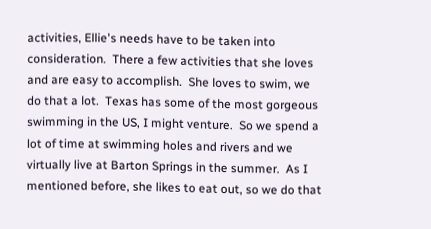activities, Ellie's needs have to be taken into consideration.  There a few activities that she loves and are easy to accomplish.  She loves to swim, we do that a lot.  Texas has some of the most gorgeous swimming in the US, I might venture.  So we spend a lot of time at swimming holes and rivers and we virtually live at Barton Springs in the summer.  As I mentioned before, she likes to eat out, so we do that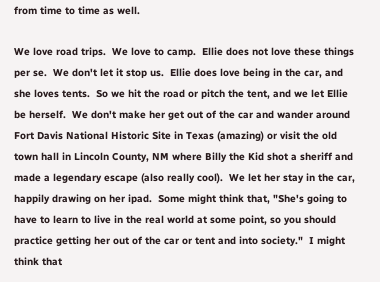from time to time as well.

We love road trips.  We love to camp.  Ellie does not love these things per se.  We don't let it stop us.  Ellie does love being in the car, and she loves tents.  So we hit the road or pitch the tent, and we let Ellie be herself.  We don't make her get out of the car and wander around Fort Davis National Historic Site in Texas (amazing) or visit the old town hall in Lincoln County, NM where Billy the Kid shot a sheriff and made a legendary escape (also really cool).  We let her stay in the car, happily drawing on her ipad.  Some might think that, "She's going to have to learn to live in the real world at some point, so you should practice getting her out of the car or tent and into society."  I might think that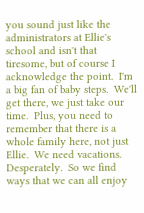you sound just like the administrators at Ellie's school and isn't that tiresome, but of course I acknowledge the point.  I'm a big fan of baby steps.  We'll get there, we just take our time.  Plus, you need to remember that there is a whole family here, not just Ellie.  We need vacations.  Desperately.  So we find ways that we can all enjoy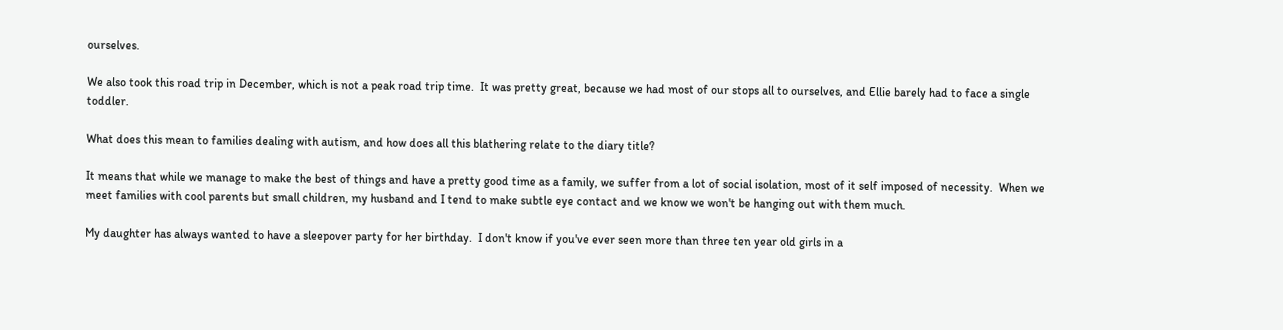ourselves.

We also took this road trip in December, which is not a peak road trip time.  It was pretty great, because we had most of our stops all to ourselves, and Ellie barely had to face a single toddler.

What does this mean to families dealing with autism, and how does all this blathering relate to the diary title?

It means that while we manage to make the best of things and have a pretty good time as a family, we suffer from a lot of social isolation, most of it self imposed of necessity.  When we meet families with cool parents but small children, my husband and I tend to make subtle eye contact and we know we won't be hanging out with them much.

My daughter has always wanted to have a sleepover party for her birthday.  I don't know if you've ever seen more than three ten year old girls in a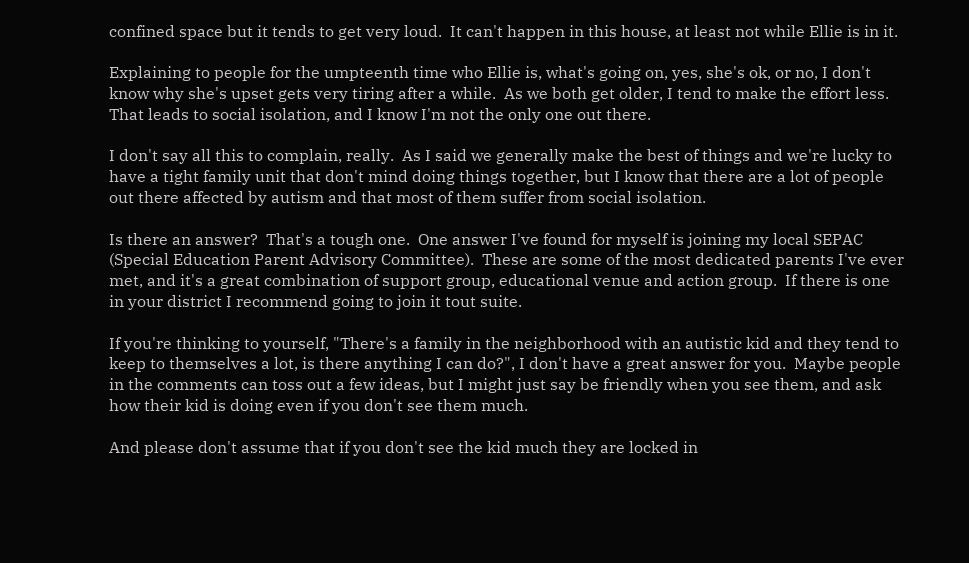confined space but it tends to get very loud.  It can't happen in this house, at least not while Ellie is in it.

Explaining to people for the umpteenth time who Ellie is, what's going on, yes, she's ok, or no, I don't know why she's upset gets very tiring after a while.  As we both get older, I tend to make the effort less.  That leads to social isolation, and I know I'm not the only one out there.

I don't say all this to complain, really.  As I said we generally make the best of things and we're lucky to have a tight family unit that don't mind doing things together, but I know that there are a lot of people out there affected by autism and that most of them suffer from social isolation.

Is there an answer?  That's a tough one.  One answer I've found for myself is joining my local SEPAC (Special Education Parent Advisory Committee).  These are some of the most dedicated parents I've ever met, and it's a great combination of support group, educational venue and action group.  If there is one in your district I recommend going to join it tout suite.

If you're thinking to yourself, "There's a family in the neighborhood with an autistic kid and they tend to keep to themselves a lot, is there anything I can do?", I don't have a great answer for you.  Maybe people in the comments can toss out a few ideas, but I might just say be friendly when you see them, and ask how their kid is doing even if you don't see them much.

And please don't assume that if you don't see the kid much they are locked in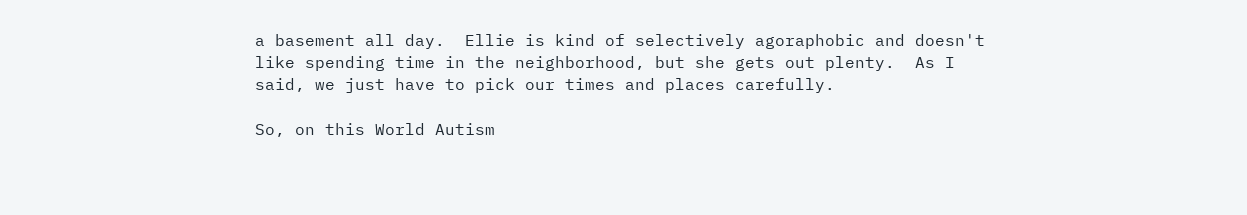a basement all day.  Ellie is kind of selectively agoraphobic and doesn't like spending time in the neighborhood, but she gets out plenty.  As I said, we just have to pick our times and places carefully.

So, on this World Autism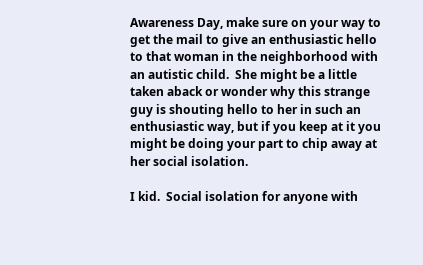Awareness Day, make sure on your way to get the mail to give an enthusiastic hello to that woman in the neighborhood with an autistic child.  She might be a little taken aback or wonder why this strange guy is shouting hello to her in such an enthusiastic way, but if you keep at it you might be doing your part to chip away at her social isolation.

I kid.  Social isolation for anyone with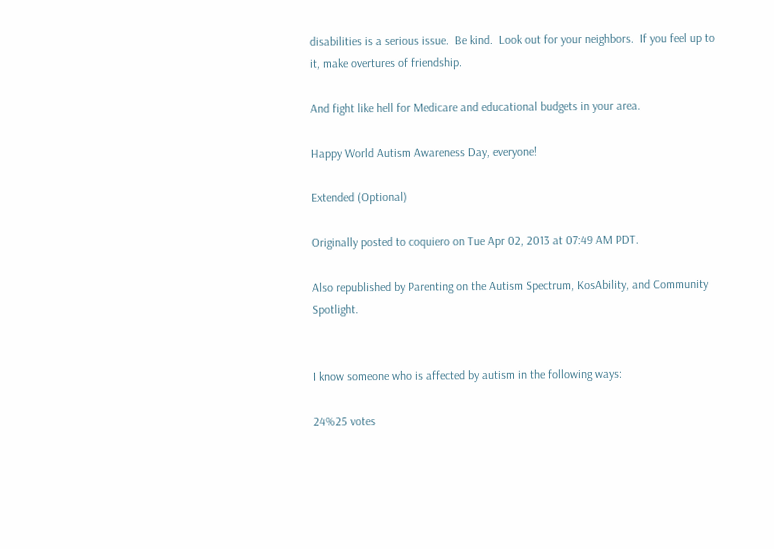disabilities is a serious issue.  Be kind.  Look out for your neighbors.  If you feel up to it, make overtures of friendship.

And fight like hell for Medicare and educational budgets in your area.

Happy World Autism Awareness Day, everyone!

Extended (Optional)

Originally posted to coquiero on Tue Apr 02, 2013 at 07:49 AM PDT.

Also republished by Parenting on the Autism Spectrum, KosAbility, and Community Spotlight.


I know someone who is affected by autism in the following ways:

24%25 votes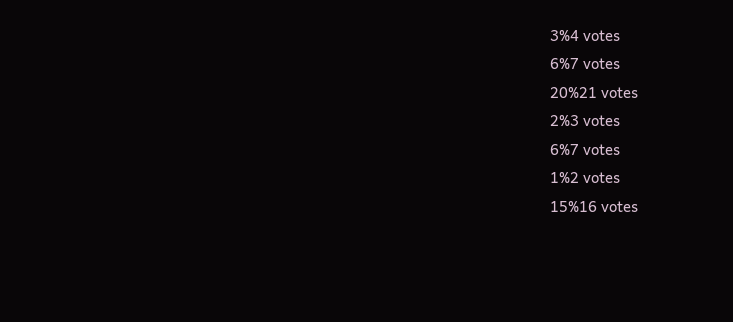3%4 votes
6%7 votes
20%21 votes
2%3 votes
6%7 votes
1%2 votes
15%16 votes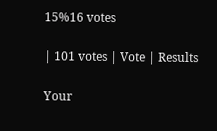15%16 votes

| 101 votes | Vote | Results

Your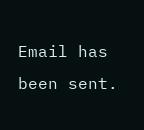Email has been sent.